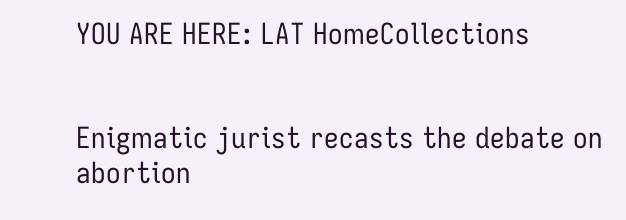YOU ARE HERE: LAT HomeCollections


Enigmatic jurist recasts the debate on abortion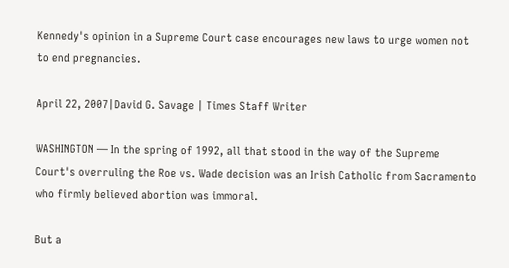Kennedy's opinion in a Supreme Court case encourages new laws to urge women not to end pregnancies.

April 22, 2007|David G. Savage | Times Staff Writer

WASHINGTON — In the spring of 1992, all that stood in the way of the Supreme Court's overruling the Roe vs. Wade decision was an Irish Catholic from Sacramento who firmly believed abortion was immoral.

But a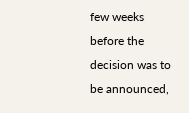few weeks before the decision was to be announced,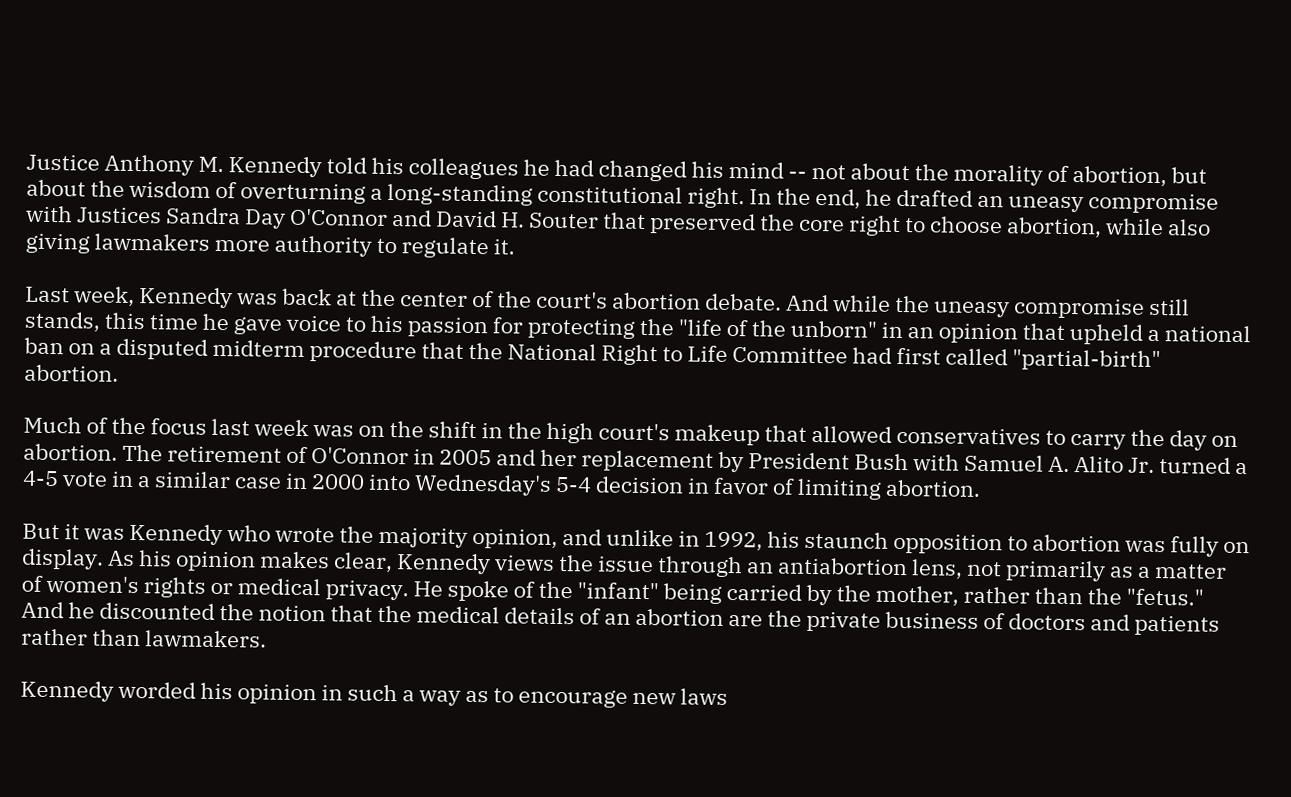Justice Anthony M. Kennedy told his colleagues he had changed his mind -- not about the morality of abortion, but about the wisdom of overturning a long-standing constitutional right. In the end, he drafted an uneasy compromise with Justices Sandra Day O'Connor and David H. Souter that preserved the core right to choose abortion, while also giving lawmakers more authority to regulate it.

Last week, Kennedy was back at the center of the court's abortion debate. And while the uneasy compromise still stands, this time he gave voice to his passion for protecting the "life of the unborn" in an opinion that upheld a national ban on a disputed midterm procedure that the National Right to Life Committee had first called "partial-birth" abortion.

Much of the focus last week was on the shift in the high court's makeup that allowed conservatives to carry the day on abortion. The retirement of O'Connor in 2005 and her replacement by President Bush with Samuel A. Alito Jr. turned a 4-5 vote in a similar case in 2000 into Wednesday's 5-4 decision in favor of limiting abortion.

But it was Kennedy who wrote the majority opinion, and unlike in 1992, his staunch opposition to abortion was fully on display. As his opinion makes clear, Kennedy views the issue through an antiabortion lens, not primarily as a matter of women's rights or medical privacy. He spoke of the "infant" being carried by the mother, rather than the "fetus." And he discounted the notion that the medical details of an abortion are the private business of doctors and patients rather than lawmakers.

Kennedy worded his opinion in such a way as to encourage new laws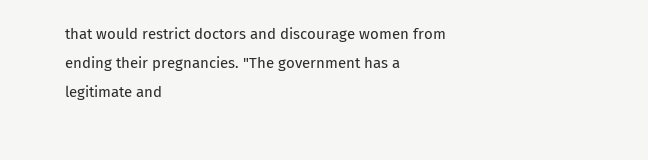that would restrict doctors and discourage women from ending their pregnancies. "The government has a legitimate and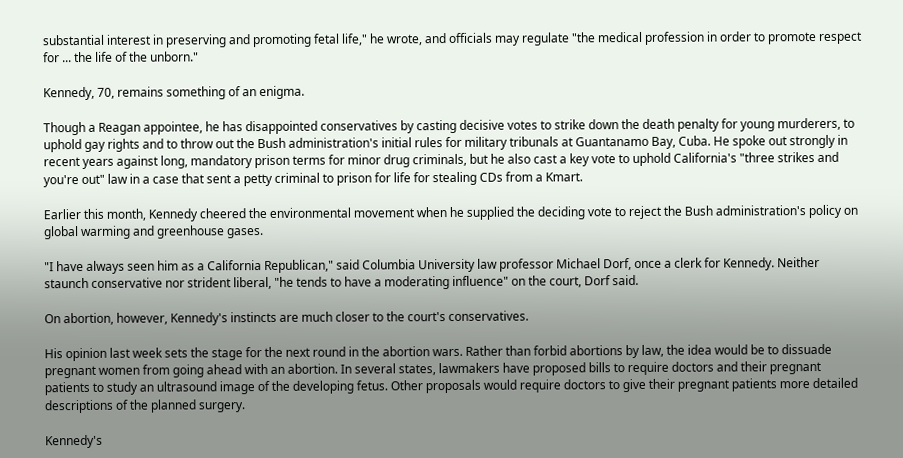substantial interest in preserving and promoting fetal life," he wrote, and officials may regulate "the medical profession in order to promote respect for ... the life of the unborn."

Kennedy, 70, remains something of an enigma.

Though a Reagan appointee, he has disappointed conservatives by casting decisive votes to strike down the death penalty for young murderers, to uphold gay rights and to throw out the Bush administration's initial rules for military tribunals at Guantanamo Bay, Cuba. He spoke out strongly in recent years against long, mandatory prison terms for minor drug criminals, but he also cast a key vote to uphold California's "three strikes and you're out" law in a case that sent a petty criminal to prison for life for stealing CDs from a Kmart.

Earlier this month, Kennedy cheered the environmental movement when he supplied the deciding vote to reject the Bush administration's policy on global warming and greenhouse gases.

"I have always seen him as a California Republican," said Columbia University law professor Michael Dorf, once a clerk for Kennedy. Neither staunch conservative nor strident liberal, "he tends to have a moderating influence" on the court, Dorf said.

On abortion, however, Kennedy's instincts are much closer to the court's conservatives.

His opinion last week sets the stage for the next round in the abortion wars. Rather than forbid abortions by law, the idea would be to dissuade pregnant women from going ahead with an abortion. In several states, lawmakers have proposed bills to require doctors and their pregnant patients to study an ultrasound image of the developing fetus. Other proposals would require doctors to give their pregnant patients more detailed descriptions of the planned surgery.

Kennedy's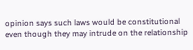opinion says such laws would be constitutional even though they may intrude on the relationship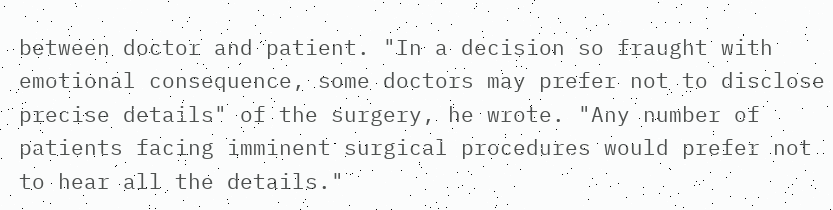between doctor and patient. "In a decision so fraught with emotional consequence, some doctors may prefer not to disclose precise details" of the surgery, he wrote. "Any number of patients facing imminent surgical procedures would prefer not to hear all the details."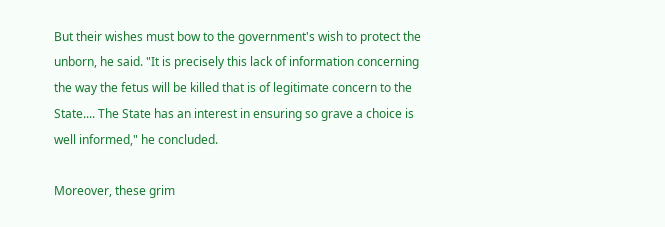But their wishes must bow to the government's wish to protect the unborn, he said. "It is precisely this lack of information concerning the way the fetus will be killed that is of legitimate concern to the State.... The State has an interest in ensuring so grave a choice is well informed," he concluded.

Moreover, these grim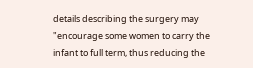details describing the surgery may "encourage some women to carry the infant to full term, thus reducing the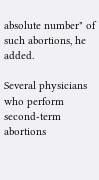absolute number" of such abortions, he added.

Several physicians who perform second-term abortions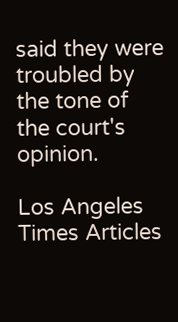said they were troubled by the tone of the court's opinion.

Los Angeles Times Articles